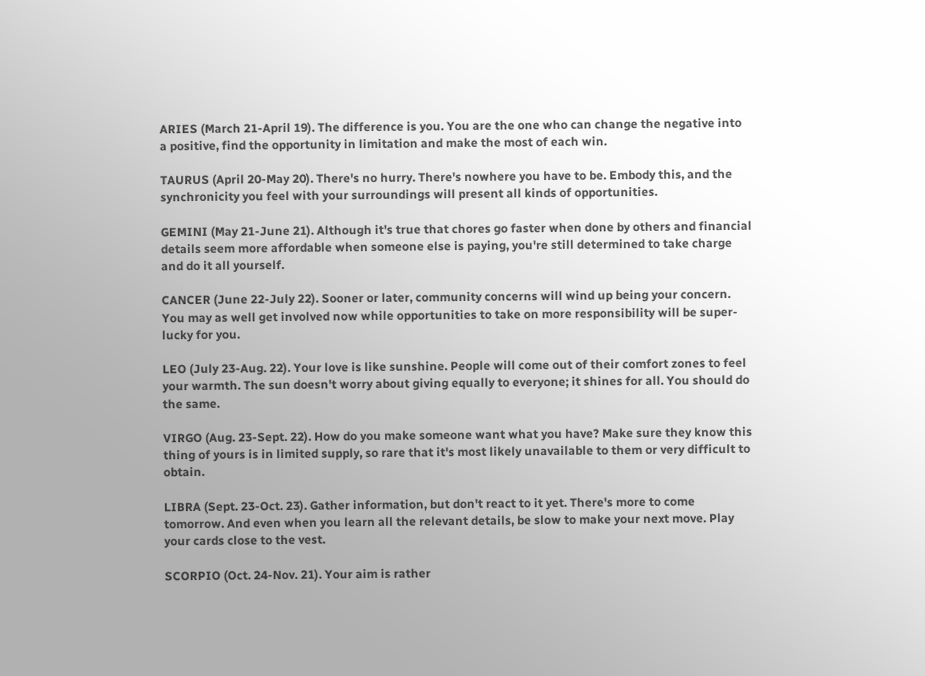ARIES (March 21-April 19). The difference is you. You are the one who can change the negative into a positive, find the opportunity in limitation and make the most of each win.

TAURUS (April 20-May 20). There's no hurry. There's nowhere you have to be. Embody this, and the synchronicity you feel with your surroundings will present all kinds of opportunities.

GEMINI (May 21-June 21). Although it's true that chores go faster when done by others and financial details seem more affordable when someone else is paying, you're still determined to take charge and do it all yourself.

CANCER (June 22-July 22). Sooner or later, community concerns will wind up being your concern. You may as well get involved now while opportunities to take on more responsibility will be super-lucky for you.

LEO (July 23-Aug. 22). Your love is like sunshine. People will come out of their comfort zones to feel your warmth. The sun doesn't worry about giving equally to everyone; it shines for all. You should do the same.

VIRGO (Aug. 23-Sept. 22). How do you make someone want what you have? Make sure they know this thing of yours is in limited supply, so rare that it's most likely unavailable to them or very difficult to obtain.

LIBRA (Sept. 23-Oct. 23). Gather information, but don't react to it yet. There's more to come tomorrow. And even when you learn all the relevant details, be slow to make your next move. Play your cards close to the vest.

SCORPIO (Oct. 24-Nov. 21). Your aim is rather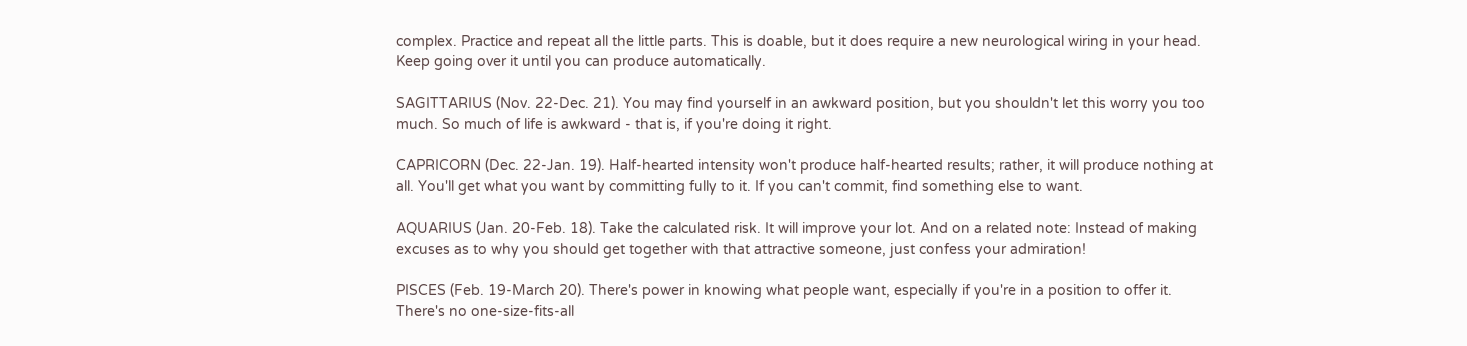complex. Practice and repeat all the little parts. This is doable, but it does require a new neurological wiring in your head. Keep going over it until you can produce automatically.

SAGITTARIUS (Nov. 22-Dec. 21). You may find yourself in an awkward position, but you shouldn't let this worry you too much. So much of life is awkward - that is, if you're doing it right.

CAPRICORN (Dec. 22-Jan. 19). Half-hearted intensity won't produce half-hearted results; rather, it will produce nothing at all. You'll get what you want by committing fully to it. If you can't commit, find something else to want.

AQUARIUS (Jan. 20-Feb. 18). Take the calculated risk. It will improve your lot. And on a related note: Instead of making excuses as to why you should get together with that attractive someone, just confess your admiration!

PISCES (Feb. 19-March 20). There's power in knowing what people want, especially if you're in a position to offer it. There's no one-size-fits-all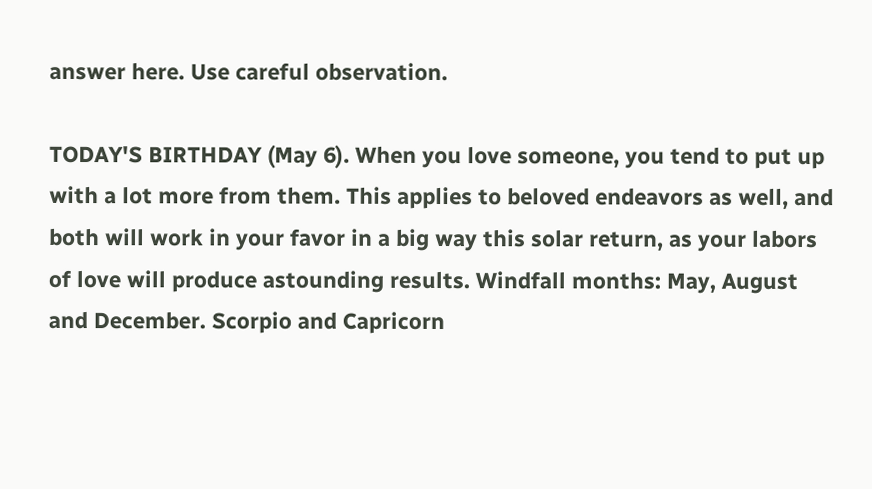answer here. Use careful observation.

TODAY'S BIRTHDAY (May 6). When you love someone, you tend to put up with a lot more from them. This applies to beloved endeavors as well, and both will work in your favor in a big way this solar return, as your labors of love will produce astounding results. Windfall months: May, August and December. Scorpio and Capricorn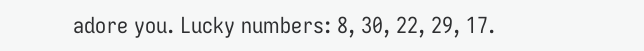adore you. Lucky numbers: 8, 30, 22, 29, 17.